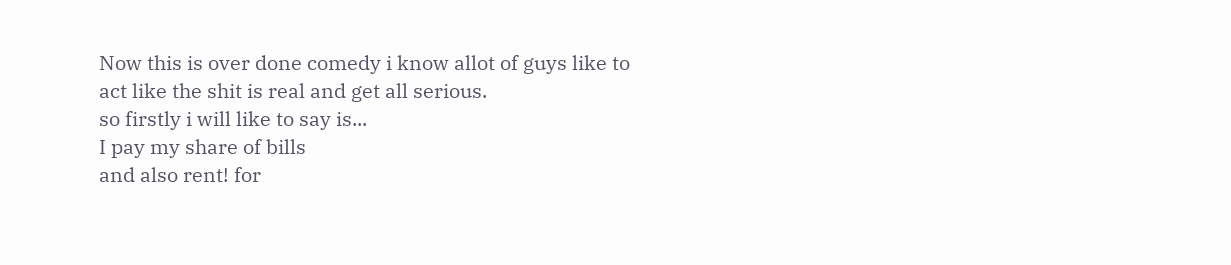Now this is over done comedy i know allot of guys like to act like the shit is real and get all serious.
so firstly i will like to say is...
I pay my share of bills
and also rent! for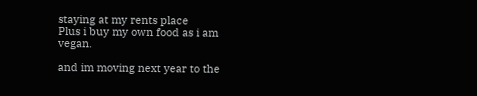staying at my rents place
Plus i buy my own food as i am vegan.

and im moving next year to the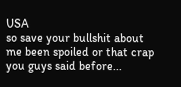USA
so save your bullshit about me been spoiled or that crap you guys said before...